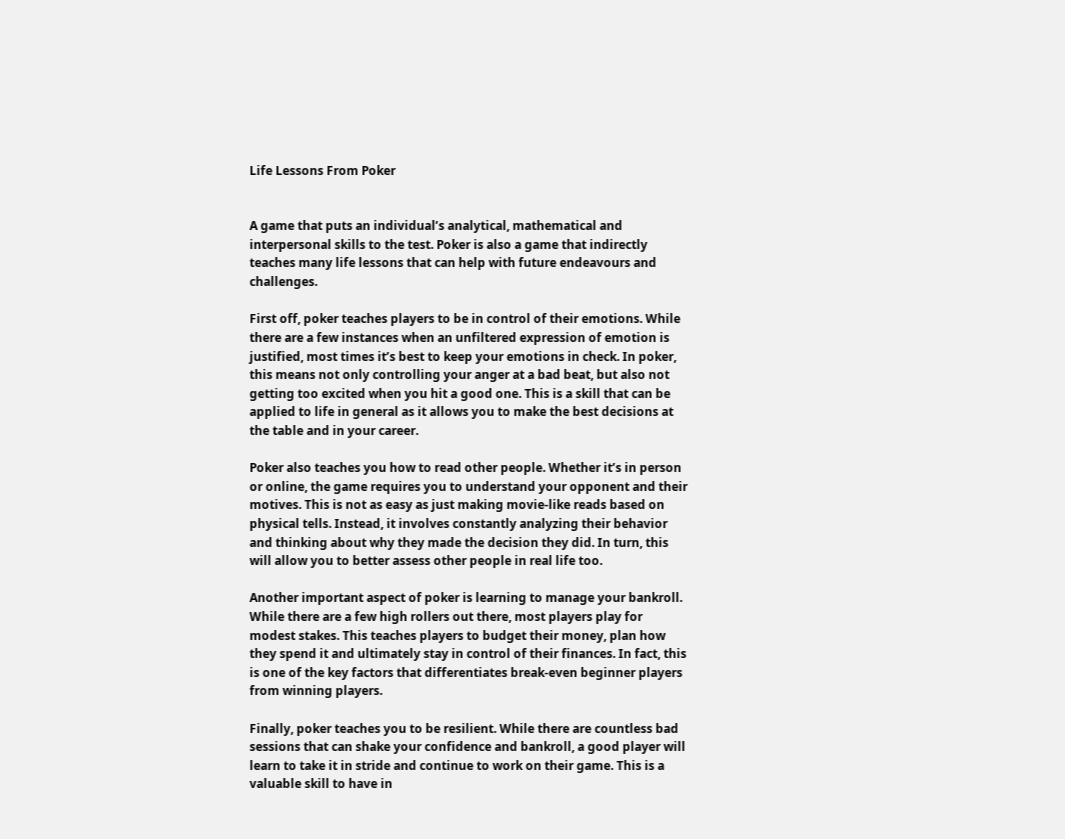Life Lessons From Poker


A game that puts an individual’s analytical, mathematical and interpersonal skills to the test. Poker is also a game that indirectly teaches many life lessons that can help with future endeavours and challenges.

First off, poker teaches players to be in control of their emotions. While there are a few instances when an unfiltered expression of emotion is justified, most times it’s best to keep your emotions in check. In poker, this means not only controlling your anger at a bad beat, but also not getting too excited when you hit a good one. This is a skill that can be applied to life in general as it allows you to make the best decisions at the table and in your career.

Poker also teaches you how to read other people. Whether it’s in person or online, the game requires you to understand your opponent and their motives. This is not as easy as just making movie-like reads based on physical tells. Instead, it involves constantly analyzing their behavior and thinking about why they made the decision they did. In turn, this will allow you to better assess other people in real life too.

Another important aspect of poker is learning to manage your bankroll. While there are a few high rollers out there, most players play for modest stakes. This teaches players to budget their money, plan how they spend it and ultimately stay in control of their finances. In fact, this is one of the key factors that differentiates break-even beginner players from winning players.

Finally, poker teaches you to be resilient. While there are countless bad sessions that can shake your confidence and bankroll, a good player will learn to take it in stride and continue to work on their game. This is a valuable skill to have in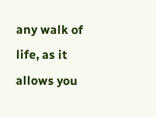any walk of life, as it allows you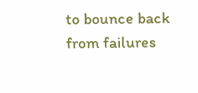to bounce back from failures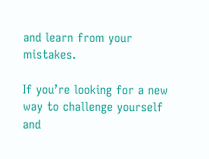and learn from your mistakes.

If you’re looking for a new way to challenge yourself and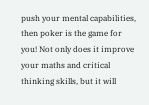push your mental capabilities, then poker is the game for you! Not only does it improve your maths and critical thinking skills, but it will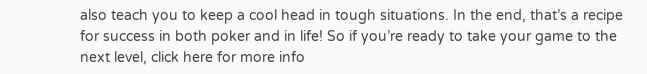also teach you to keep a cool head in tough situations. In the end, that’s a recipe for success in both poker and in life! So if you’re ready to take your game to the next level, click here for more info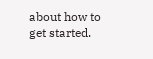about how to get started.